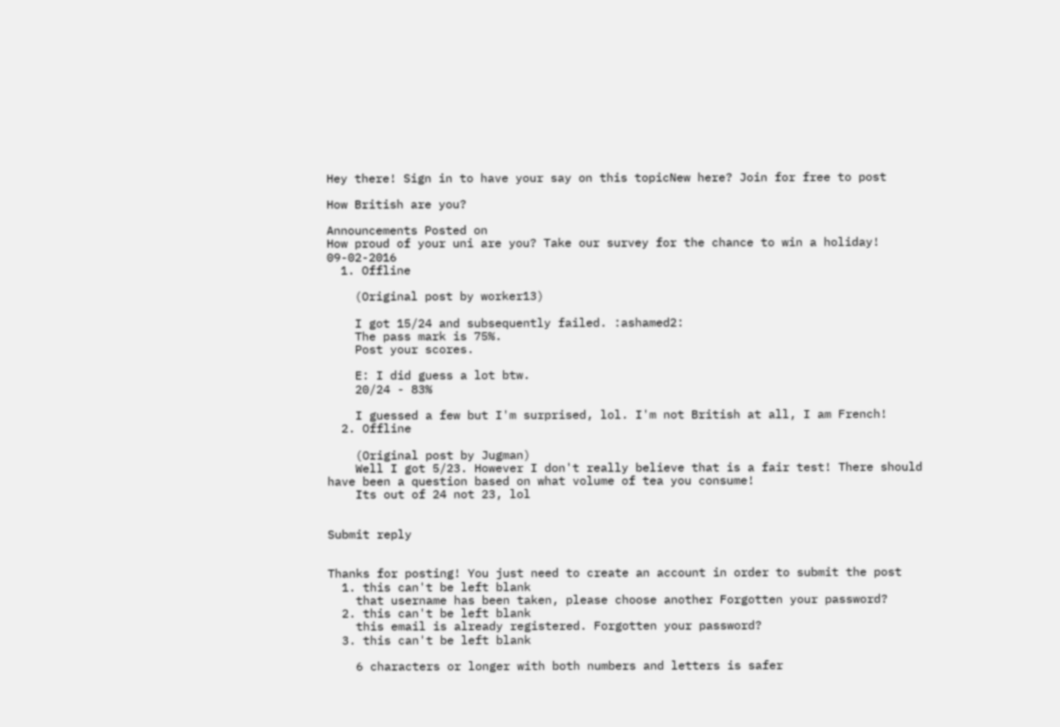Hey there! Sign in to have your say on this topicNew here? Join for free to post

How British are you?

Announcements Posted on
How proud of your uni are you? Take our survey for the chance to win a holiday! 09-02-2016
  1. Offline

    (Original post by worker13)

    I got 15/24 and subsequently failed. :ashamed2:
    The pass mark is 75%.
    Post your scores.

    E: I did guess a lot btw.
    20/24 - 83%

    I guessed a few but I'm surprised, lol. I'm not British at all, I am French!
  2. Offline

    (Original post by Jugman)
    Well I got 5/23. However I don't really believe that is a fair test! There should have been a question based on what volume of tea you consume!
    Its out of 24 not 23, lol


Submit reply


Thanks for posting! You just need to create an account in order to submit the post
  1. this can't be left blank
    that username has been taken, please choose another Forgotten your password?
  2. this can't be left blank
    this email is already registered. Forgotten your password?
  3. this can't be left blank

    6 characters or longer with both numbers and letters is safer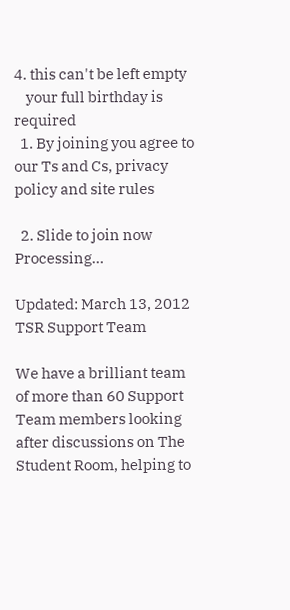4. this can't be left empty
    your full birthday is required
  1. By joining you agree to our Ts and Cs, privacy policy and site rules

  2. Slide to join now Processing…

Updated: March 13, 2012
TSR Support Team

We have a brilliant team of more than 60 Support Team members looking after discussions on The Student Room, helping to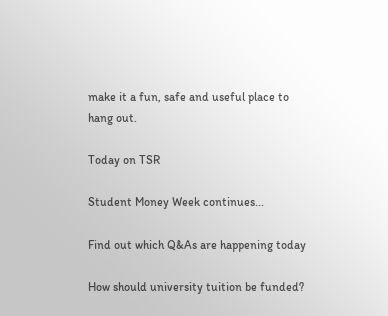make it a fun, safe and useful place to hang out.

Today on TSR

Student Money Week continues...

Find out which Q&As are happening today

How should university tuition be funded?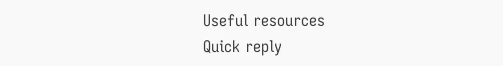Useful resources
Quick reply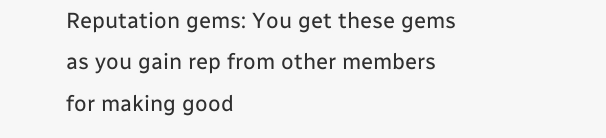Reputation gems: You get these gems as you gain rep from other members for making good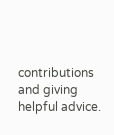contributions and giving helpful advice.